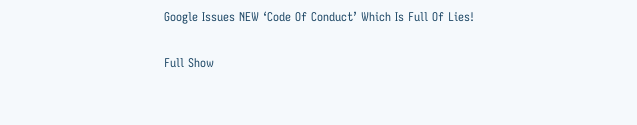Google Issues NEW ‘Code Of Conduct’ Which Is Full Of Lies!

Full Show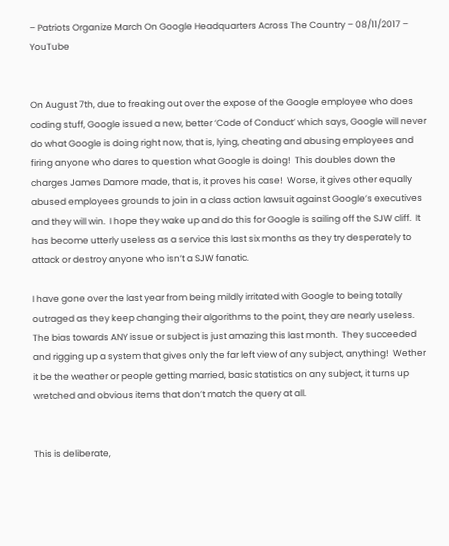– Patriots Organize March On Google Headquarters Across The Country – 08/11/2017 – YouTube


On August 7th, due to freaking out over the expose of the Google employee who does coding stuff, Google issued a new, better ‘Code of Conduct’ which says, Google will never do what Google is doing right now, that is, lying, cheating and abusing employees and firing anyone who dares to question what Google is doing!  This doubles down the charges James Damore made, that is, it proves his case!  Worse, it gives other equally abused employees grounds to join in a class action lawsuit against Google’s executives and they will win.  I hope they wake up and do this for Google is sailing off the SJW cliff.  It has become utterly useless as a service this last six months as they try desperately to attack or destroy anyone who isn’t a SJW fanatic.

I have gone over the last year from being mildly irritated with Google to being totally outraged as they keep changing their algorithms to the point, they are nearly useless.  The bias towards ANY issue or subject is just amazing this last month.  They succeeded and rigging up a system that gives only the far left view of any subject, anything!  Wether it be the weather or people getting married, basic statistics on any subject, it turns up wretched and obvious items that don’t match the query at all.


This is deliberate,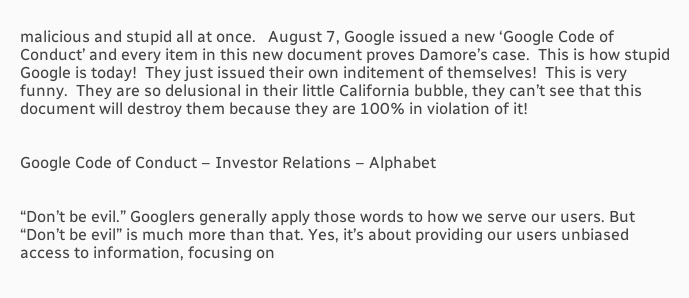malicious and stupid all at once.   August 7, Google issued a new ‘Google Code of Conduct’ and every item in this new document proves Damore’s case.  This is how stupid Google is today!  They just issued their own inditement of themselves!  This is very funny.  They are so delusional in their little California bubble, they can’t see that this document will destroy them because they are 100% in violation of it!


Google Code of Conduct – Investor Relations – Alphabet


“Don’t be evil.” Googlers generally apply those words to how we serve our users. But “Don’t be evil” is much more than that. Yes, it’s about providing our users unbiased access to information, focusing on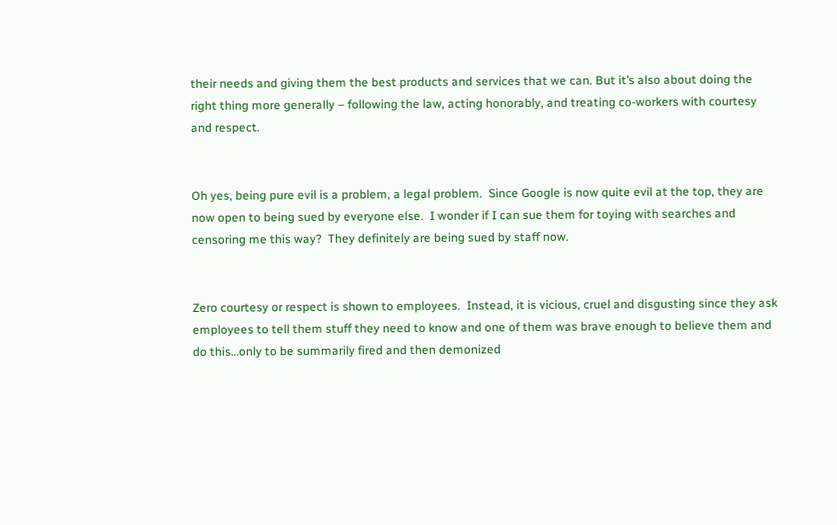their needs and giving them the best products and services that we can. But it’s also about doing the right thing more generally – following the law, acting honorably, and treating co-workers with courtesy and respect.


Oh yes, being pure evil is a problem, a legal problem.  Since Google is now quite evil at the top, they are now open to being sued by everyone else.  I wonder if I can sue them for toying with searches and censoring me this way?  They definitely are being sued by staff now.


Zero courtesy or respect is shown to employees.  Instead, it is vicious, cruel and disgusting since they ask employees to tell them stuff they need to know and one of them was brave enough to believe them and do this…only to be summarily fired and then demonized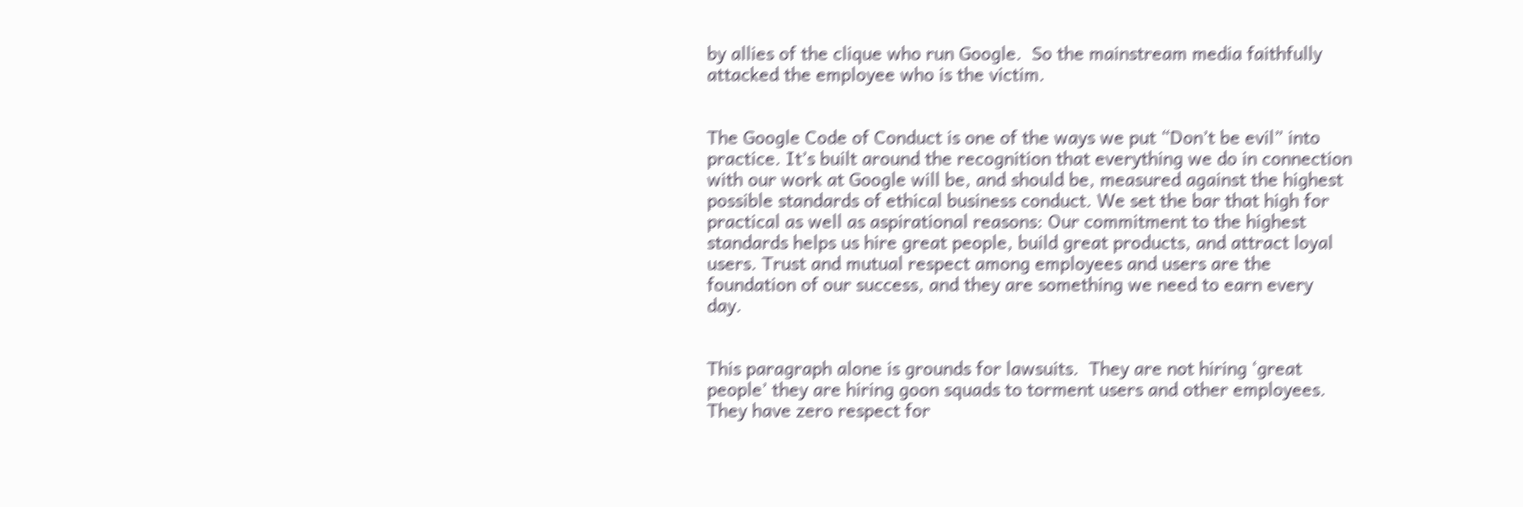by allies of the clique who run Google.  So the mainstream media faithfully attacked the employee who is the victim.


The Google Code of Conduct is one of the ways we put “Don’t be evil” into practice. It’s built around the recognition that everything we do in connection with our work at Google will be, and should be, measured against the highest possible standards of ethical business conduct. We set the bar that high for practical as well as aspirational reasons: Our commitment to the highest standards helps us hire great people, build great products, and attract loyal users. Trust and mutual respect among employees and users are the foundation of our success, and they are something we need to earn every day.


This paragraph alone is grounds for lawsuits.  They are not hiring ‘great people’ they are hiring goon squads to torment users and other employees.  They have zero respect for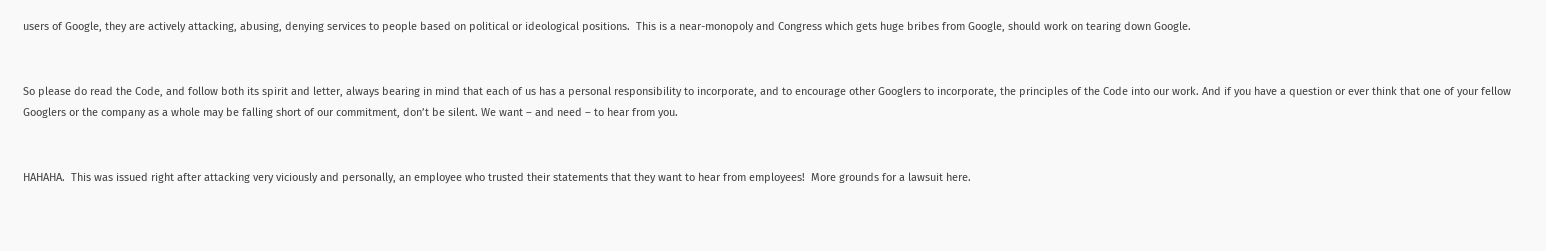users of Google, they are actively attacking, abusing, denying services to people based on political or ideological positions.  This is a near-monopoly and Congress which gets huge bribes from Google, should work on tearing down Google.


So please do read the Code, and follow both its spirit and letter, always bearing in mind that each of us has a personal responsibility to incorporate, and to encourage other Googlers to incorporate, the principles of the Code into our work. And if you have a question or ever think that one of your fellow Googlers or the company as a whole may be falling short of our commitment, don’t be silent. We want – and need – to hear from you.


HAHAHA.  This was issued right after attacking very viciously and personally, an employee who trusted their statements that they want to hear from employees!  More grounds for a lawsuit here.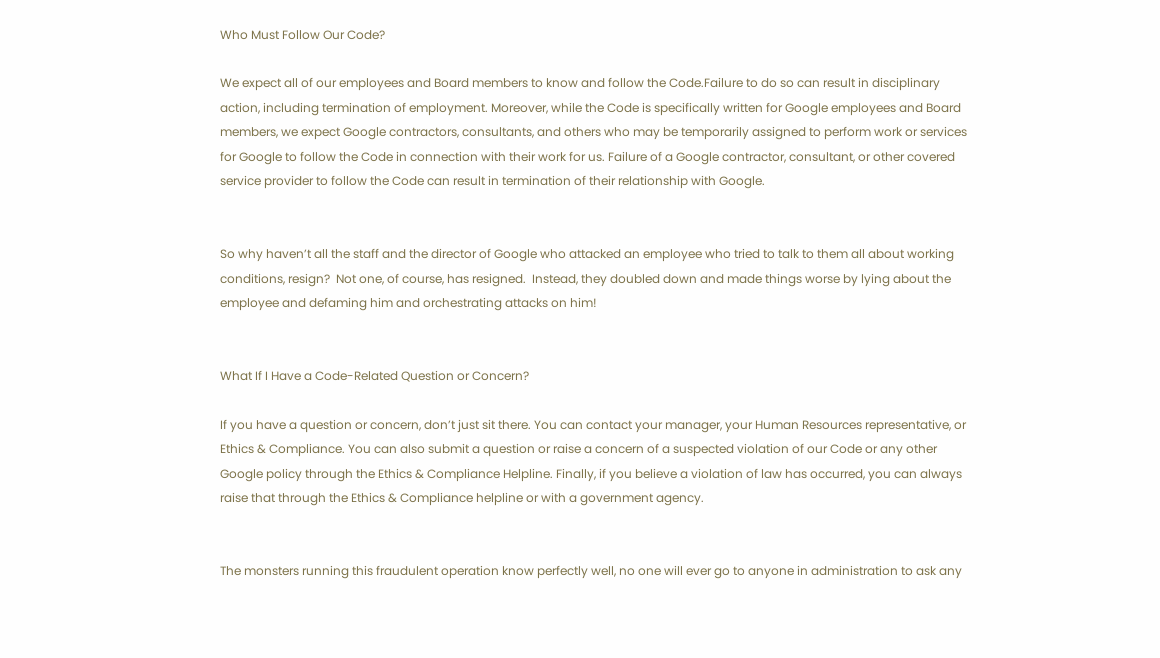Who Must Follow Our Code?

We expect all of our employees and Board members to know and follow the Code.Failure to do so can result in disciplinary action, including termination of employment. Moreover, while the Code is specifically written for Google employees and Board members, we expect Google contractors, consultants, and others who may be temporarily assigned to perform work or services for Google to follow the Code in connection with their work for us. Failure of a Google contractor, consultant, or other covered service provider to follow the Code can result in termination of their relationship with Google.


So why haven’t all the staff and the director of Google who attacked an employee who tried to talk to them all about working conditions, resign?  Not one, of course, has resigned.  Instead, they doubled down and made things worse by lying about the employee and defaming him and orchestrating attacks on him!


What If I Have a Code-Related Question or Concern?

If you have a question or concern, don’t just sit there. You can contact your manager, your Human Resources representative, or Ethics & Compliance. You can also submit a question or raise a concern of a suspected violation of our Code or any other Google policy through the Ethics & Compliance Helpline. Finally, if you believe a violation of law has occurred, you can always raise that through the Ethics & Compliance helpline or with a government agency.


The monsters running this fraudulent operation know perfectly well, no one will ever go to anyone in administration to ask any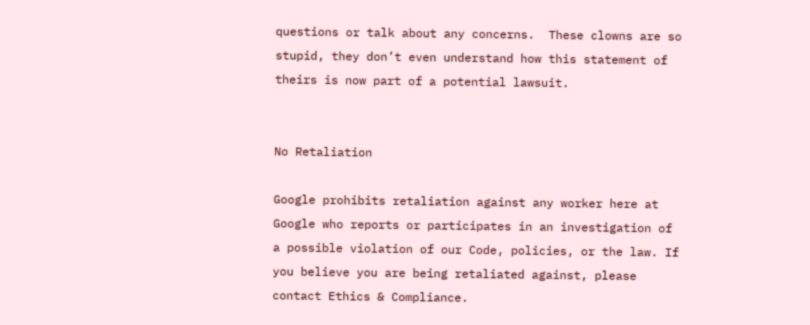questions or talk about any concerns.  These clowns are so stupid, they don’t even understand how this statement of theirs is now part of a potential lawsuit.


No Retaliation

Google prohibits retaliation against any worker here at Google who reports or participates in an investigation of a possible violation of our Code, policies, or the law. If you believe you are being retaliated against, please contact Ethics & Compliance.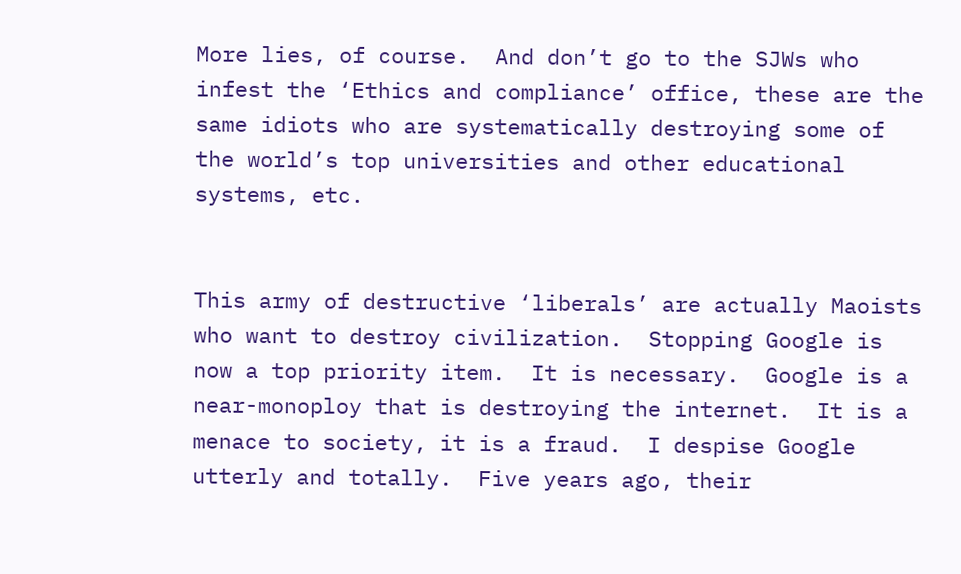More lies, of course.  And don’t go to the SJWs who infest the ‘Ethics and compliance’ office, these are the same idiots who are systematically destroying some of the world’s top universities and other educational systems, etc.


This army of destructive ‘liberals’ are actually Maoists who want to destroy civilization.  Stopping Google is now a top priority item.  It is necessary.  Google is a near-monoploy that is destroying the internet.  It is a menace to society, it is a fraud.  I despise Google utterly and totally.  Five years ago, their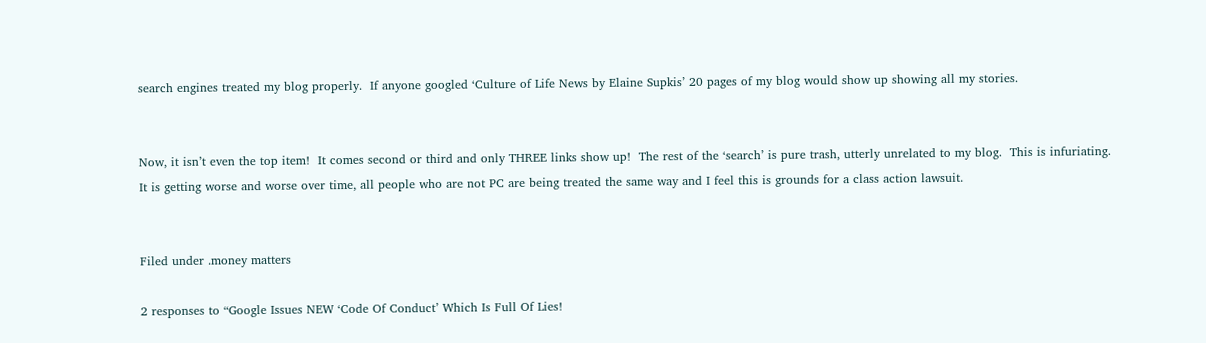search engines treated my blog properly.  If anyone googled ‘Culture of Life News by Elaine Supkis’ 20 pages of my blog would show up showing all my stories.


Now, it isn’t even the top item!  It comes second or third and only THREE links show up!  The rest of the ‘search’ is pure trash, utterly unrelated to my blog.  This is infuriating.  It is getting worse and worse over time, all people who are not PC are being treated the same way and I feel this is grounds for a class action lawsuit.


Filed under .money matters

2 responses to “Google Issues NEW ‘Code Of Conduct’ Which Is Full Of Lies!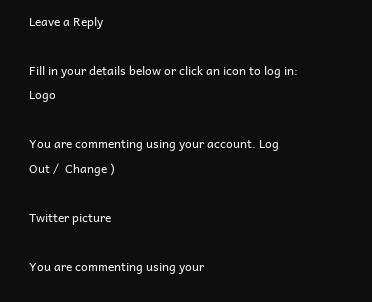Leave a Reply

Fill in your details below or click an icon to log in: Logo

You are commenting using your account. Log Out /  Change )

Twitter picture

You are commenting using your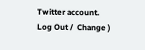Twitter account. Log Out /  Change )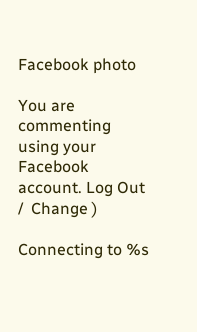Facebook photo

You are commenting using your Facebook account. Log Out /  Change )

Connecting to %s